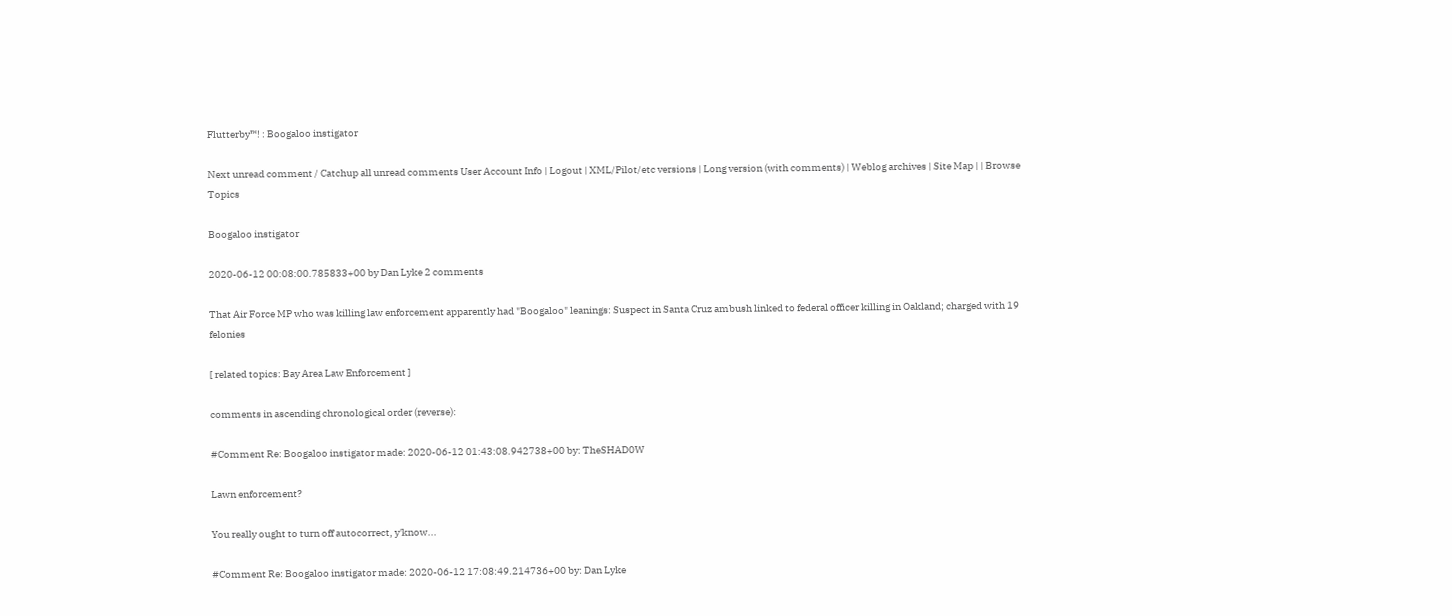Flutterby™! : Boogaloo instigator

Next unread comment / Catchup all unread comments User Account Info | Logout | XML/Pilot/etc versions | Long version (with comments) | Weblog archives | Site Map | | Browse Topics

Boogaloo instigator

2020-06-12 00:08:00.785833+00 by Dan Lyke 2 comments

That Air Force MP who was killing law enforcement apparently had "Boogaloo" leanings: Suspect in Santa Cruz ambush linked to federal officer killing in Oakland; charged with 19 felonies

[ related topics: Bay Area Law Enforcement ]

comments in ascending chronological order (reverse):

#Comment Re: Boogaloo instigator made: 2020-06-12 01:43:08.942738+00 by: TheSHAD0W

Lawn enforcement?

You really ought to turn off autocorrect, y'know...

#Comment Re: Boogaloo instigator made: 2020-06-12 17:08:49.214736+00 by: Dan Lyke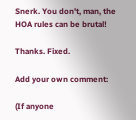Snerk. You don't, man, the HOA rules can be brutal!

Thanks. Fixed.

Add your own comment:

(If anyone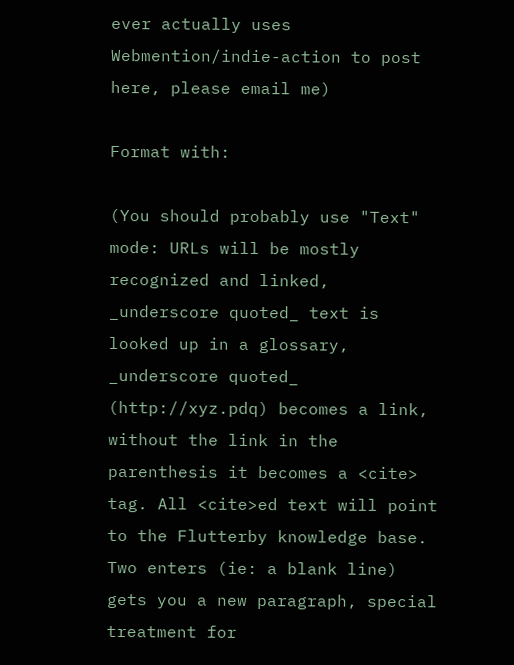ever actually uses Webmention/indie-action to post here, please email me)

Format with:

(You should probably use "Text" mode: URLs will be mostly recognized and linked, _underscore quoted_ text is looked up in a glossary, _underscore quoted_ (http://xyz.pdq) becomes a link, without the link in the parenthesis it becomes a <cite> tag. All <cite>ed text will point to the Flutterby knowledge base. Two enters (ie: a blank line) gets you a new paragraph, special treatment for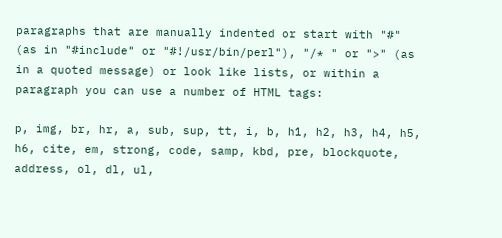paragraphs that are manually indented or start with "#" (as in "#include" or "#!/usr/bin/perl"), "/* " or ">" (as in a quoted message) or look like lists, or within a paragraph you can use a number of HTML tags:

p, img, br, hr, a, sub, sup, tt, i, b, h1, h2, h3, h4, h5, h6, cite, em, strong, code, samp, kbd, pre, blockquote, address, ol, dl, ul,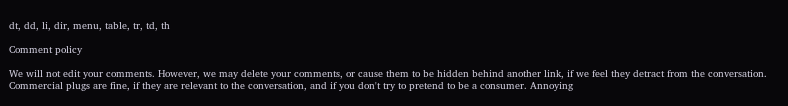dt, dd, li, dir, menu, table, tr, td, th

Comment policy

We will not edit your comments. However, we may delete your comments, or cause them to be hidden behind another link, if we feel they detract from the conversation. Commercial plugs are fine, if they are relevant to the conversation, and if you don't try to pretend to be a consumer. Annoying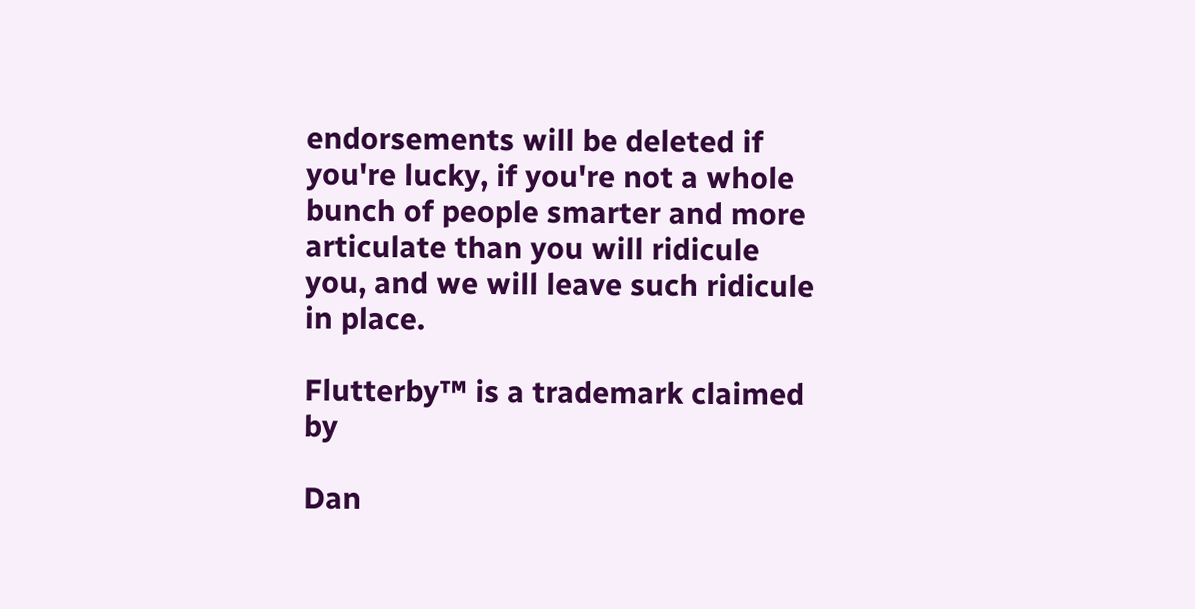endorsements will be deleted if you're lucky, if you're not a whole bunch of people smarter and more articulate than you will ridicule you, and we will leave such ridicule in place.

Flutterby™ is a trademark claimed by

Dan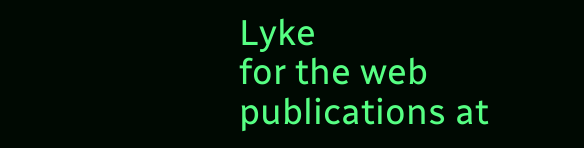Lyke
for the web publications at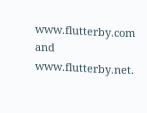www.flutterby.com and www.flutterby.net.